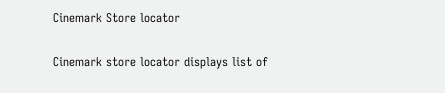Cinemark Store locator

Cinemark store locator displays list of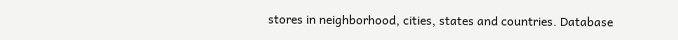stores in neighborhood, cities, states and countries. Database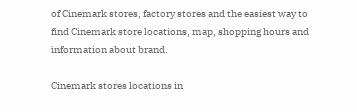of Cinemark stores, factory stores and the easiest way to find Cinemark store locations, map, shopping hours and information about brand.

Cinemark stores locations in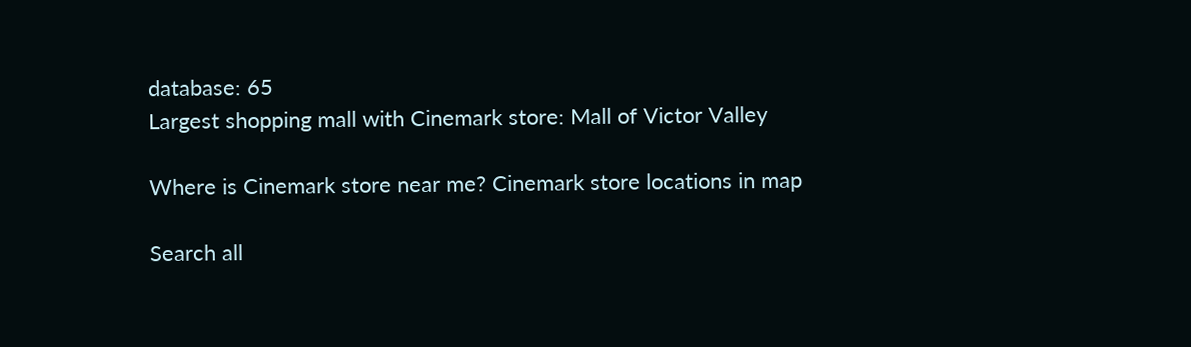database: 65
Largest shopping mall with Cinemark store: Mall of Victor Valley

Where is Cinemark store near me? Cinemark store locations in map

Search all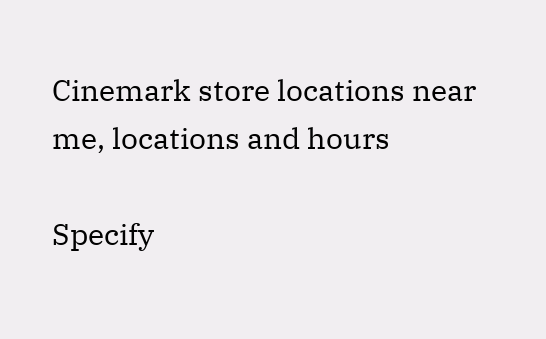Cinemark store locations near me, locations and hours

Specify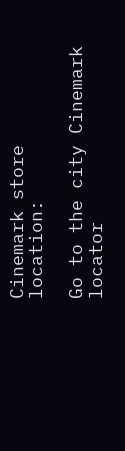Cinemark store location:

Go to the city Cinemark locator